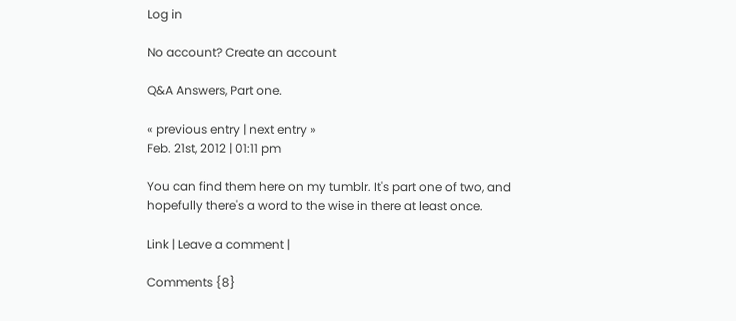Log in

No account? Create an account

Q&A Answers, Part one.

« previous entry | next entry »
Feb. 21st, 2012 | 01:11 pm

You can find them here on my tumblr. It's part one of two, and hopefully there's a word to the wise in there at least once.

Link | Leave a comment |

Comments {8}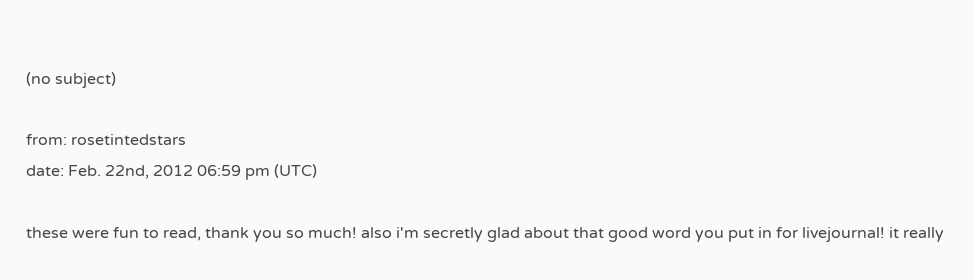(no subject)

from: rosetintedstars
date: Feb. 22nd, 2012 06:59 pm (UTC)

these were fun to read, thank you so much! also i'm secretly glad about that good word you put in for livejournal! it really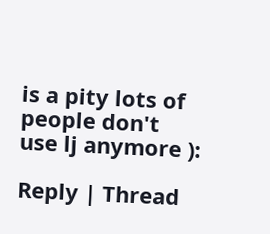is a pity lots of people don't use lj anymore ):

Reply | Thread